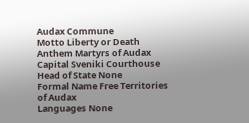Audax Commune
Motto Liberty or Death
Anthem Martyrs of Audax
Capital Sveniki Courthouse
Head of State None
Formal Name Free Territories of Audax
Languages None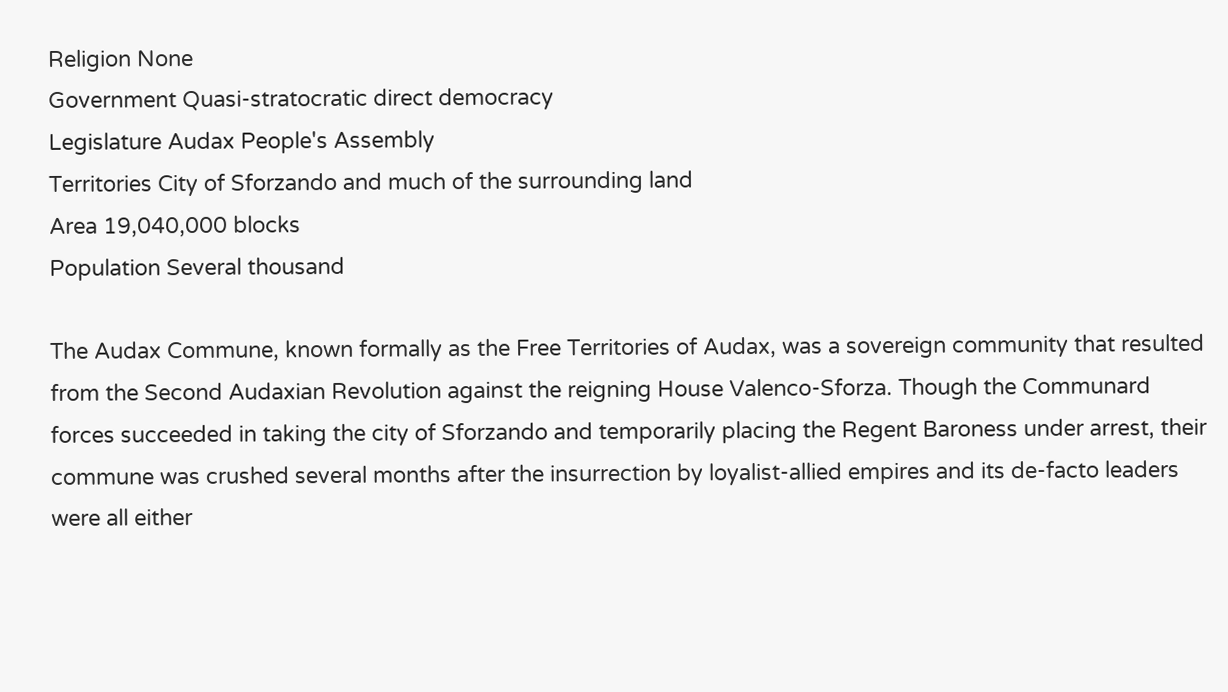Religion None
Government Quasi-stratocratic direct democracy
Legislature Audax People's Assembly
Territories City of Sforzando and much of the surrounding land
Area 19,040,000 blocks
Population Several thousand

The Audax Commune, known formally as the Free Territories of Audax, was a sovereign community that resulted from the Second Audaxian Revolution against the reigning House Valenco-Sforza. Though the Communard forces succeeded in taking the city of Sforzando and temporarily placing the Regent Baroness under arrest, their commune was crushed several months after the insurrection by loyalist-allied empires and its de-facto leaders were all either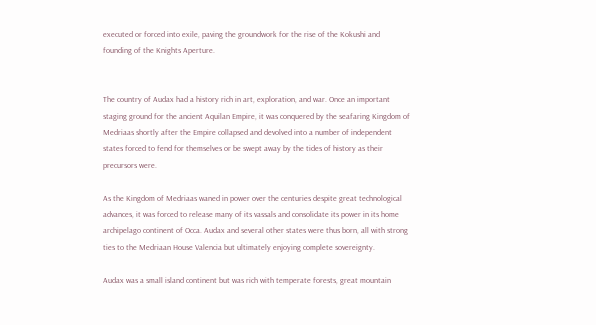executed or forced into exile, paving the groundwork for the rise of the Kokushi and founding of the Knights Aperture.


The country of Audax had a history rich in art, exploration, and war. Once an important staging ground for the ancient Aquilan Empire, it was conquered by the seafaring Kingdom of Medriaas shortly after the Empire collapsed and devolved into a number of independent states forced to fend for themselves or be swept away by the tides of history as their precursors were.

As the Kingdom of Medriaas waned in power over the centuries despite great technological advances, it was forced to release many of its vassals and consolidate its power in its home archipelago continent of Occa. Audax and several other states were thus born, all with strong ties to the Medriaan House Valencia but ultimately enjoying complete sovereignty.

Audax was a small island continent but was rich with temperate forests, great mountain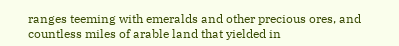ranges teeming with emeralds and other precious ores, and countless miles of arable land that yielded in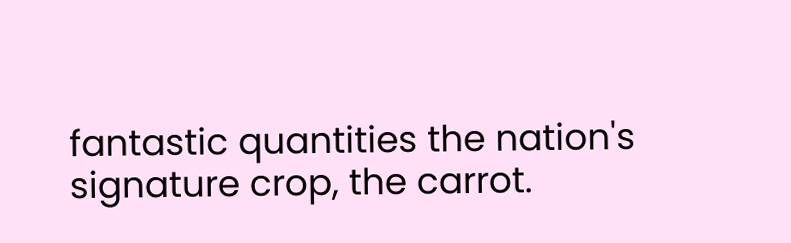fantastic quantities the nation's signature crop, the carrot.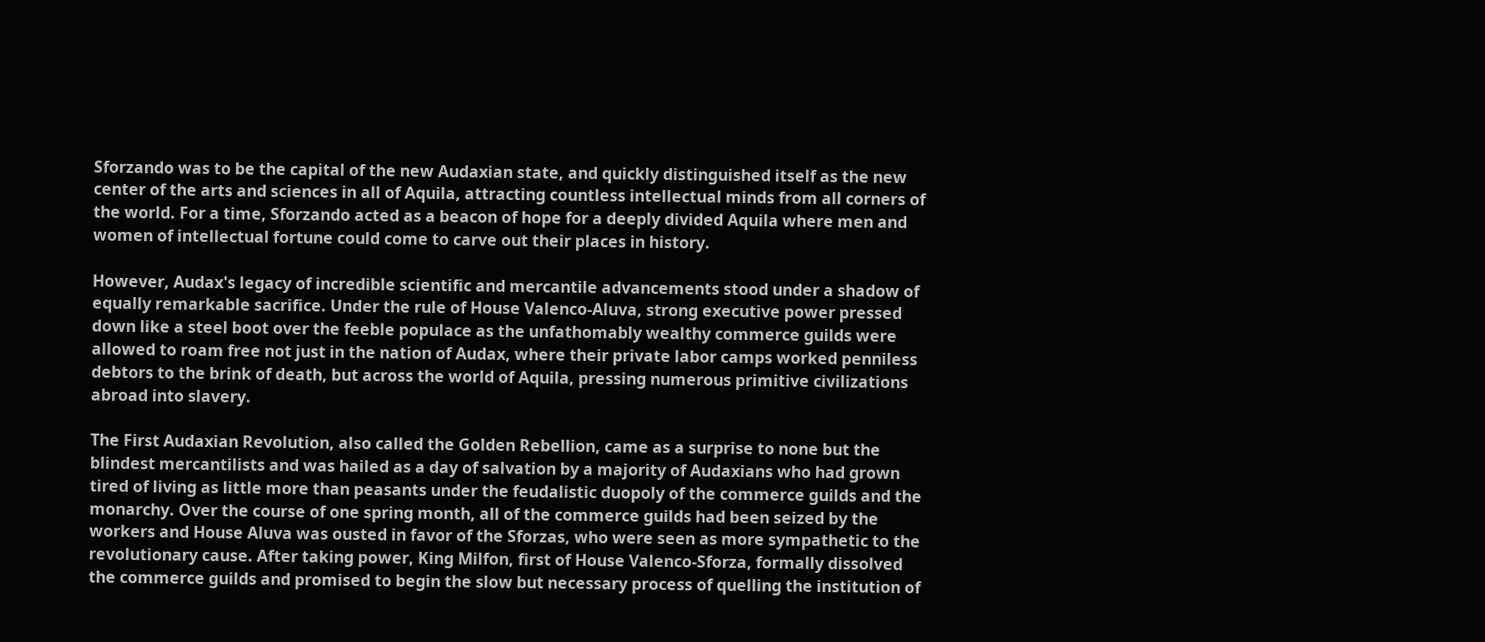Sforzando was to be the capital of the new Audaxian state, and quickly distinguished itself as the new center of the arts and sciences in all of Aquila, attracting countless intellectual minds from all corners of the world. For a time, Sforzando acted as a beacon of hope for a deeply divided Aquila where men and women of intellectual fortune could come to carve out their places in history.

However, Audax's legacy of incredible scientific and mercantile advancements stood under a shadow of equally remarkable sacrifice. Under the rule of House Valenco-Aluva, strong executive power pressed down like a steel boot over the feeble populace as the unfathomably wealthy commerce guilds were allowed to roam free not just in the nation of Audax, where their private labor camps worked penniless debtors to the brink of death, but across the world of Aquila, pressing numerous primitive civilizations abroad into slavery.

The First Audaxian Revolution, also called the Golden Rebellion, came as a surprise to none but the blindest mercantilists and was hailed as a day of salvation by a majority of Audaxians who had grown tired of living as little more than peasants under the feudalistic duopoly of the commerce guilds and the monarchy. Over the course of one spring month, all of the commerce guilds had been seized by the workers and House Aluva was ousted in favor of the Sforzas, who were seen as more sympathetic to the revolutionary cause. After taking power, King Milfon, first of House Valenco-Sforza, formally dissolved the commerce guilds and promised to begin the slow but necessary process of quelling the institution of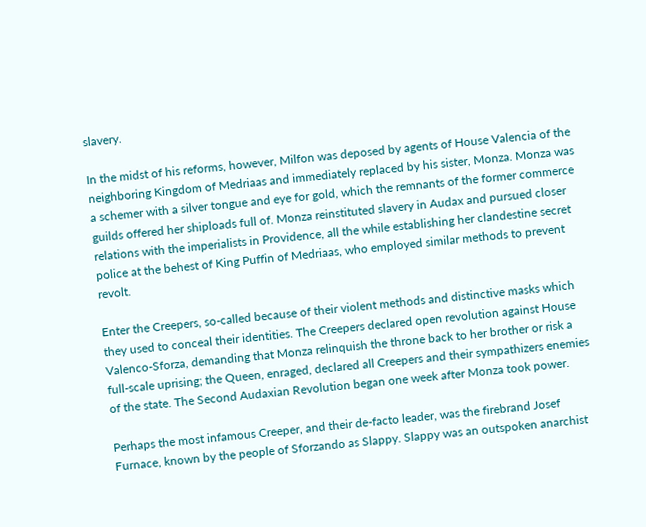slavery.

In the midst of his reforms, however, Milfon was deposed by agents of House Valencia of the neighboring Kingdom of Medriaas and immediately replaced by his sister, Monza. Monza was a schemer with a silver tongue and eye for gold, which the remnants of the former commerce guilds offered her shiploads full of. Monza reinstituted slavery in Audax and pursued closer relations with the imperialists in Providence, all the while establishing her clandestine secret police at the behest of King Puffin of Medriaas, who employed similar methods to prevent revolt.

Enter the Creepers, so-called because of their violent methods and distinctive masks which they used to conceal their identities. The Creepers declared open revolution against House Valenco-Sforza, demanding that Monza relinquish the throne back to her brother or risk a full-scale uprising; the Queen, enraged, declared all Creepers and their sympathizers enemies of the state. The Second Audaxian Revolution began one week after Monza took power.

Perhaps the most infamous Creeper, and their de-facto leader, was the firebrand Josef Furnace, known by the people of Sforzando as Slappy. Slappy was an outspoken anarchist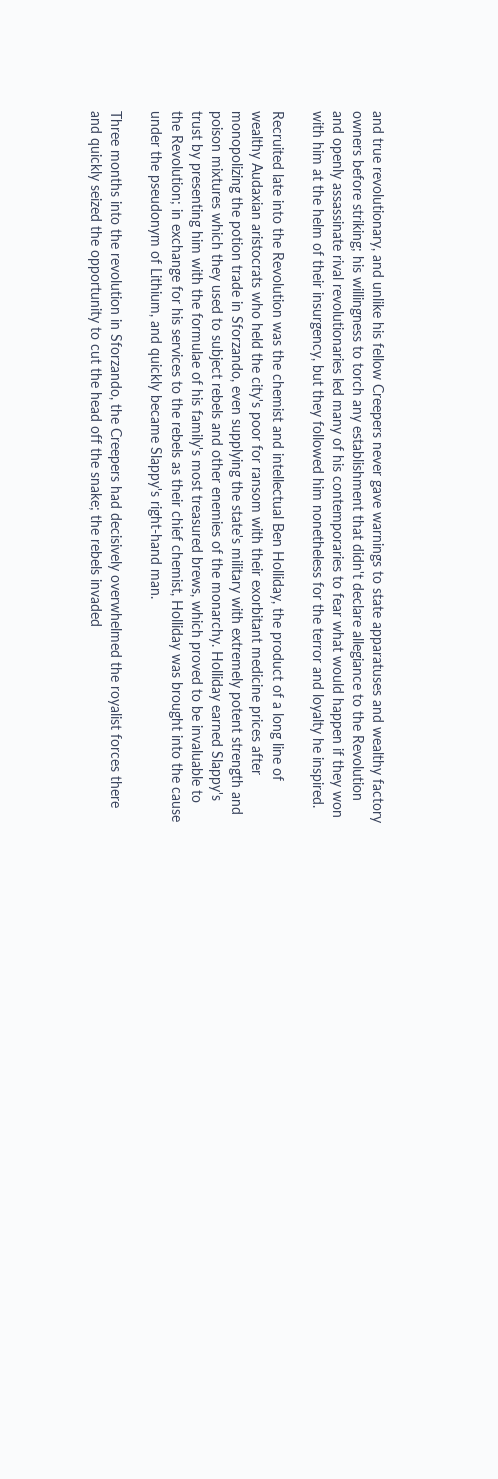and true revolutionary, and unlike his fellow Creepers never gave warnings to state apparatuses and wealthy factory owners before striking; his willingness to torch any establishment that didn't declare allegiance to the Revolution and openly assassinate rival revolutionaries led many of his contemporaries to fear what would happen if they won with him at the helm of their insurgency, but they followed him nonetheless for the terror and loyalty he inspired.

Recruited late into the Revolution was the chemist and intellectual Ben Holliday, the product of a long line of wealthy Audaxian aristocrats who held the city's poor for ransom with their exorbitant medicine prices after monopolizing the potion trade in Sforzando, even supplying the state's military with extremely potent strength and poison mixtures which they used to subject rebels and other enemies of the monarchy. Holliday earned Slappy's trust by presenting him with the formulae of his family's most treasured brews, which proved to be invaluable to the Revolution; in exchange for his services to the rebels as their chief chemist, Holliday was brought into the cause under the pseudonym of Lithium, and quickly became Slappy's right-hand man.

Three months into the revolution in Sforzando, the Creepers had decisively overwhelmed the royalist forces there and quickly seized the opportunity to cut the head off the snake; the rebels invaded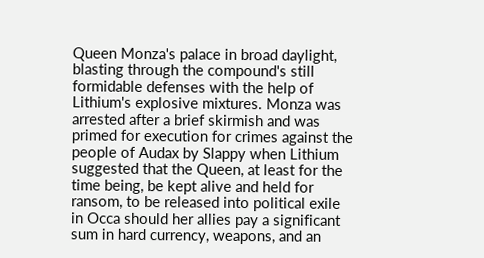Queen Monza's palace in broad daylight, blasting through the compound's still formidable defenses with the help of Lithium's explosive mixtures. Monza was arrested after a brief skirmish and was primed for execution for crimes against the people of Audax by Slappy when Lithium suggested that the Queen, at least for the time being, be kept alive and held for ransom, to be released into political exile in Occa should her allies pay a significant sum in hard currency, weapons, and an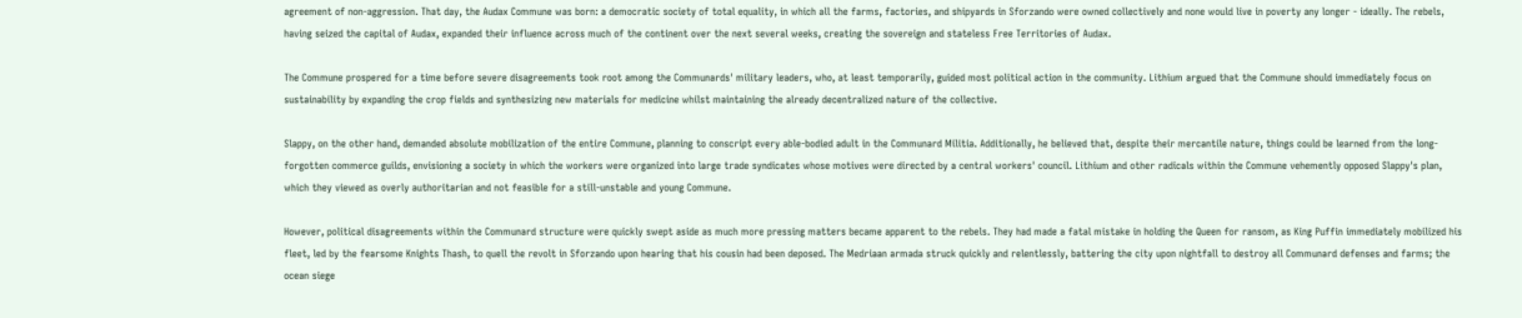agreement of non-aggression. That day, the Audax Commune was born: a democratic society of total equality, in which all the farms, factories, and shipyards in Sforzando were owned collectively and none would live in poverty any longer - ideally. The rebels, having seized the capital of Audax, expanded their influence across much of the continent over the next several weeks, creating the sovereign and stateless Free Territories of Audax.

The Commune prospered for a time before severe disagreements took root among the Communards' military leaders, who, at least temporarily, guided most political action in the community. Lithium argued that the Commune should immediately focus on sustainability by expanding the crop fields and synthesizing new materials for medicine whilst maintaining the already decentralized nature of the collective.

Slappy, on the other hand, demanded absolute mobilization of the entire Commune, planning to conscript every able-bodied adult in the Communard Militia. Additionally, he believed that, despite their mercantile nature, things could be learned from the long-forgotten commerce guilds, envisioning a society in which the workers were organized into large trade syndicates whose motives were directed by a central workers' council. Lithium and other radicals within the Commune vehemently opposed Slappy's plan, which they viewed as overly authoritarian and not feasible for a still-unstable and young Commune.

However, political disagreements within the Communard structure were quickly swept aside as much more pressing matters became apparent to the rebels. They had made a fatal mistake in holding the Queen for ransom, as King Puffin immediately mobilized his fleet, led by the fearsome Knights Thash, to quell the revolt in Sforzando upon hearing that his cousin had been deposed. The Medriaan armada struck quickly and relentlessly, battering the city upon nightfall to destroy all Communard defenses and farms; the ocean siege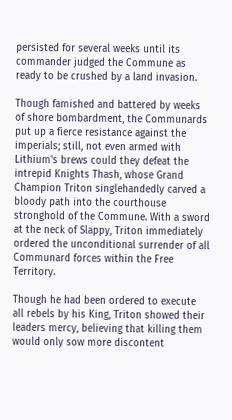persisted for several weeks until its commander judged the Commune as ready to be crushed by a land invasion.

Though famished and battered by weeks of shore bombardment, the Communards put up a fierce resistance against the imperials; still, not even armed with Lithium's brews could they defeat the intrepid Knights Thash, whose Grand Champion Triton singlehandedly carved a bloody path into the courthouse stronghold of the Commune. With a sword at the neck of Slappy, Triton immediately ordered the unconditional surrender of all Communard forces within the Free Territory.

Though he had been ordered to execute all rebels by his King, Triton showed their leaders mercy, believing that killing them would only sow more discontent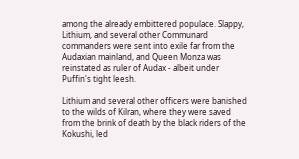among the already embittered populace. Slappy, Lithium, and several other Communard commanders were sent into exile far from the Audaxian mainland, and Queen Monza was reinstated as ruler of Audax - albeit under Puffin's tight leesh.

Lithium and several other officers were banished to the wilds of Kilran, where they were saved from the brink of death by the black riders of the Kokushi, led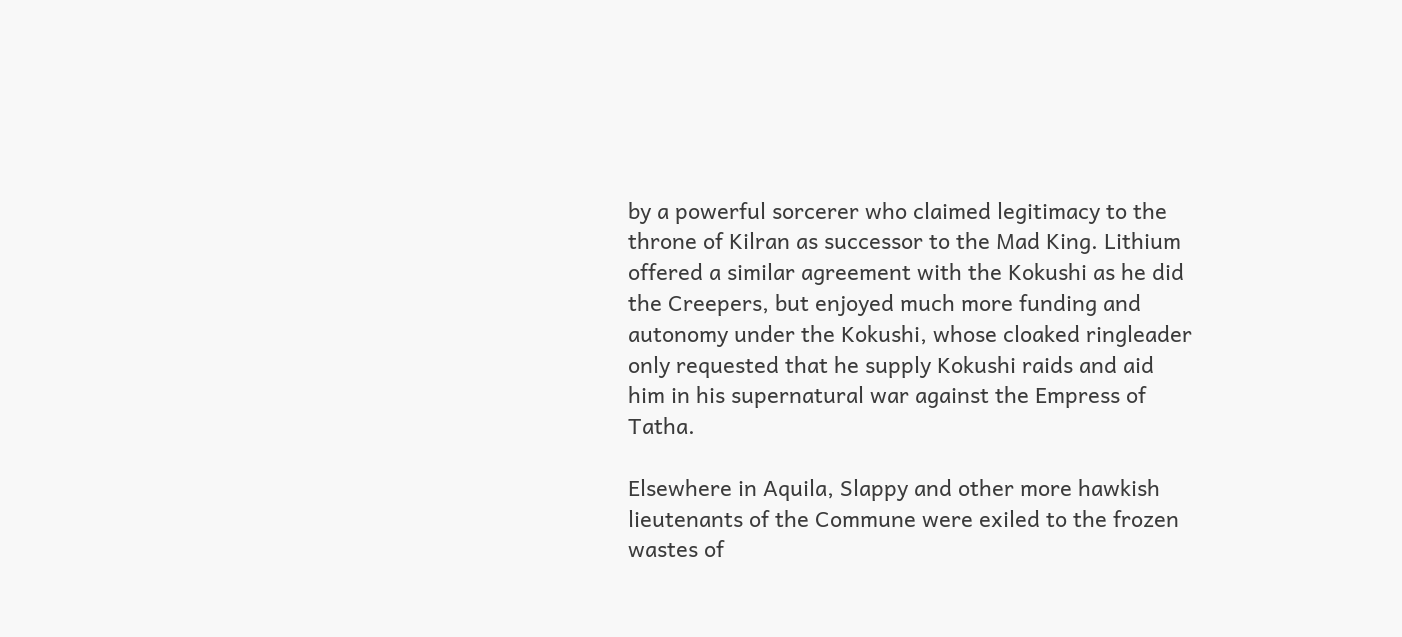by a powerful sorcerer who claimed legitimacy to the throne of Kilran as successor to the Mad King. Lithium offered a similar agreement with the Kokushi as he did the Creepers, but enjoyed much more funding and autonomy under the Kokushi, whose cloaked ringleader only requested that he supply Kokushi raids and aid him in his supernatural war against the Empress of Tatha.

Elsewhere in Aquila, Slappy and other more hawkish lieutenants of the Commune were exiled to the frozen wastes of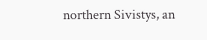northern Sivistys, an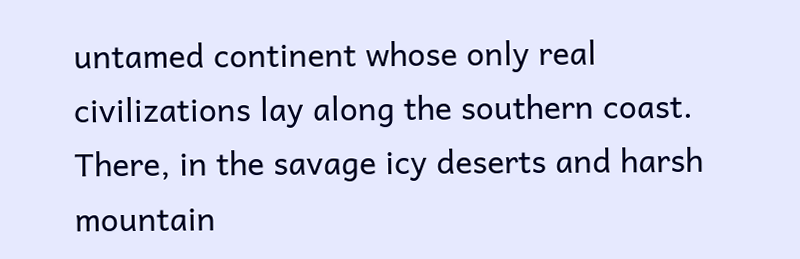untamed continent whose only real civilizations lay along the southern coast. There, in the savage icy deserts and harsh mountain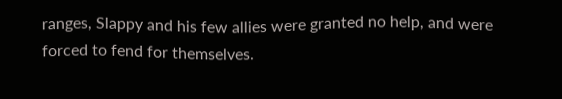ranges, Slappy and his few allies were granted no help, and were forced to fend for themselves.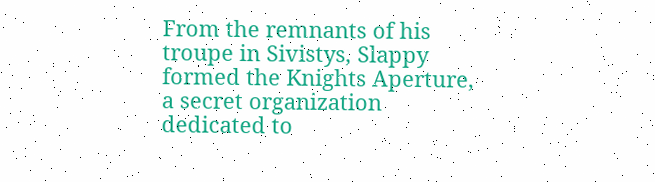From the remnants of his troupe in Sivistys, Slappy formed the Knights Aperture, a secret organization dedicated to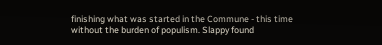finishing what was started in the Commune - this time without the burden of populism. Slappy found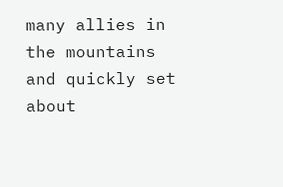many allies in the mountains and quickly set about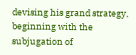devising his grand strategy, beginning with the subjugation of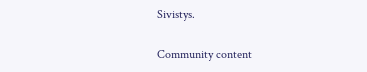Sivistys.

Community content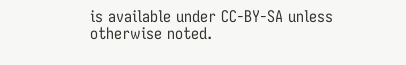is available under CC-BY-SA unless otherwise noted.